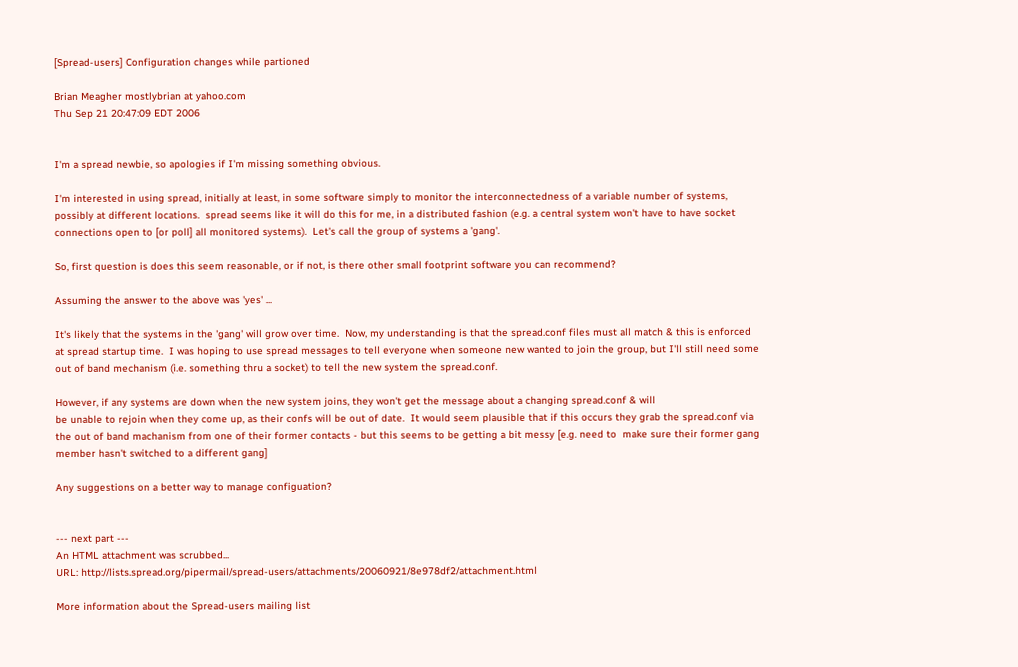[Spread-users] Configuration changes while partioned

Brian Meagher mostlybrian at yahoo.com
Thu Sep 21 20:47:09 EDT 2006


I'm a spread newbie, so apologies if I'm missing something obvious.

I'm interested in using spread, initially at least, in some software simply to monitor the interconnectedness of a variable number of systems, possibly at different locations.  spread seems like it will do this for me, in a distributed fashion (e.g. a central system won't have to have socket connections open to [or poll] all monitored systems).  Let's call the group of systems a 'gang'.

So, first question is does this seem reasonable, or if not, is there other small footprint software you can recommend?

Assuming the answer to the above was 'yes' ...

It's likely that the systems in the 'gang' will grow over time.  Now, my understanding is that the spread.conf files must all match & this is enforced at spread startup time.  I was hoping to use spread messages to tell everyone when someone new wanted to join the group, but I'll still need some out of band mechanism (i.e. something thru a socket) to tell the new system the spread.conf.

However, if any systems are down when the new system joins, they won't get the message about a changing spread.conf & will
be unable to rejoin when they come up, as their confs will be out of date.  It would seem plausible that if this occurs they grab the spread.conf via the out of band machanism from one of their former contacts - but this seems to be getting a bit messy [e.g. need to  make sure their former gang member hasn't switched to a different gang]

Any suggestions on a better way to manage configuation?


--- next part ---
An HTML attachment was scrubbed...
URL: http://lists.spread.org/pipermail/spread-users/attachments/20060921/8e978df2/attachment.html

More information about the Spread-users mailing list